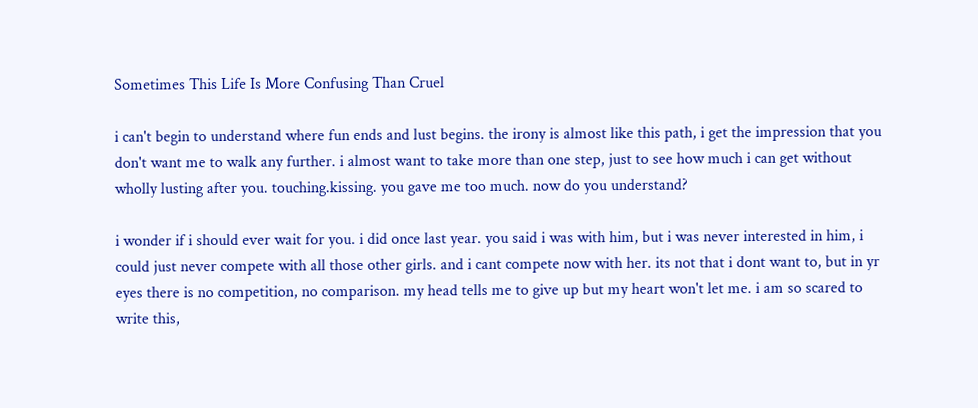Sometimes This Life Is More Confusing Than Cruel

i can't begin to understand where fun ends and lust begins. the irony is almost like this path, i get the impression that you don't want me to walk any further. i almost want to take more than one step, just to see how much i can get without wholly lusting after you. touching.kissing. you gave me too much. now do you understand?

i wonder if i should ever wait for you. i did once last year. you said i was with him, but i was never interested in him, i could just never compete with all those other girls. and i cant compete now with her. its not that i dont want to, but in yr eyes there is no competition, no comparison. my head tells me to give up but my heart won't let me. i am so scared to write this,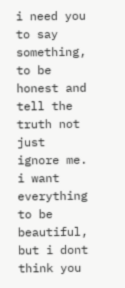i need you to say something, to be honest and tell the truth not just ignore me. i want everything to be beautiful, but i dont think you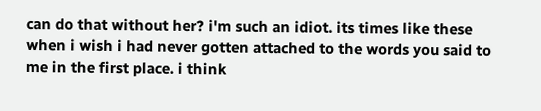can do that without her? i'm such an idiot. its times like these when i wish i had never gotten attached to the words you said to me in the first place. i think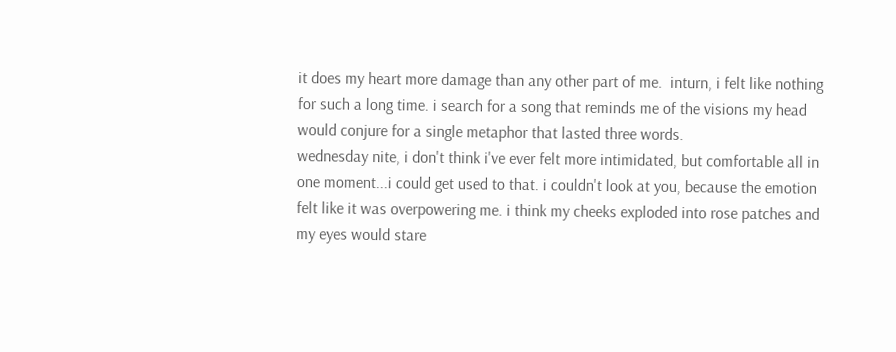it does my heart more damage than any other part of me.  inturn, i felt like nothing for such a long time. i search for a song that reminds me of the visions my head would conjure for a single metaphor that lasted three words.
wednesday nite, i don't think i've ever felt more intimidated, but comfortable all in one moment...i could get used to that. i couldn't look at you, because the emotion felt like it was overpowering me. i think my cheeks exploded into rose patches and my eyes would stare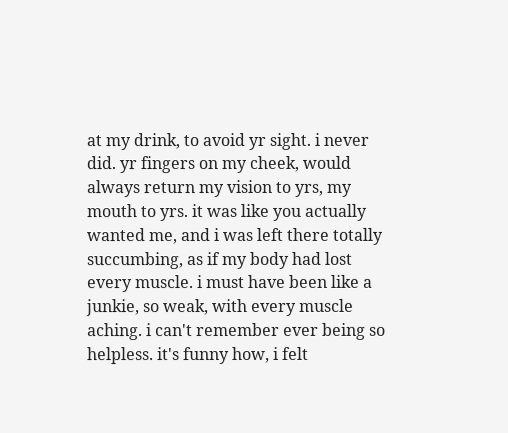at my drink, to avoid yr sight. i never did. yr fingers on my cheek, would always return my vision to yrs, my mouth to yrs. it was like you actually wanted me, and i was left there totally succumbing, as if my body had lost every muscle. i must have been like a junkie, so weak, with every muscle aching. i can't remember ever being so helpless. it's funny how, i felt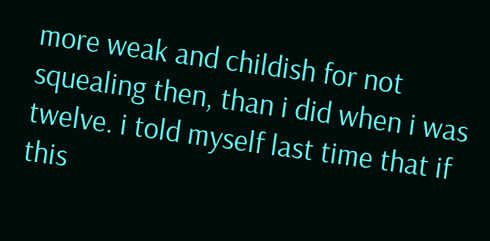more weak and childish for not squealing then, than i did when i was twelve. i told myself last time that if this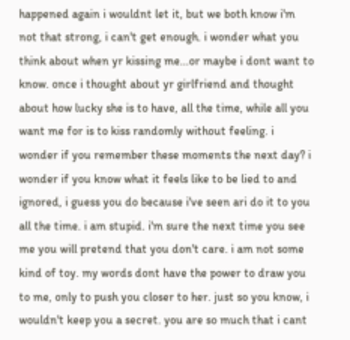happened again i wouldnt let it, but we both know i'm not that strong, i can't get enough. i wonder what you think about when yr kissing me...or maybe i dont want to know. once i thought about yr girlfriend and thought about how lucky she is to have, all the time, while all you want me for is to kiss randomly without feeling. i wonder if you remember these moments the next day? i wonder if you know what it feels like to be lied to and ignored, i guess you do because i've seen ari do it to you all the time. i am stupid. i'm sure the next time you see me you will pretend that you don't care. i am not some kind of toy. my words dont have the power to draw you to me, only to push you closer to her. just so you know, i wouldn't keep you a secret. you are so much that i cant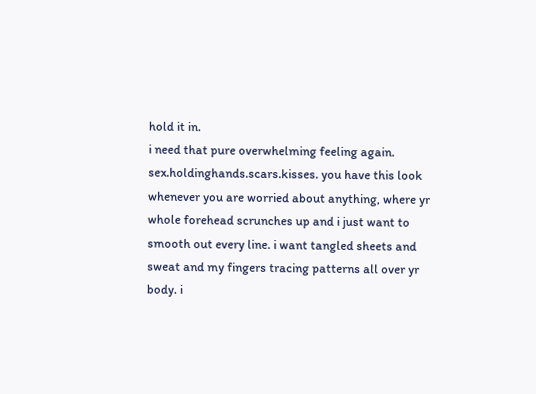hold it in.
i need that pure overwhelming feeling again. sex.holdinghands.scars.kisses. you have this look whenever you are worried about anything, where yr whole forehead scrunches up and i just want to smooth out every line. i want tangled sheets and sweat and my fingers tracing patterns all over yr body. i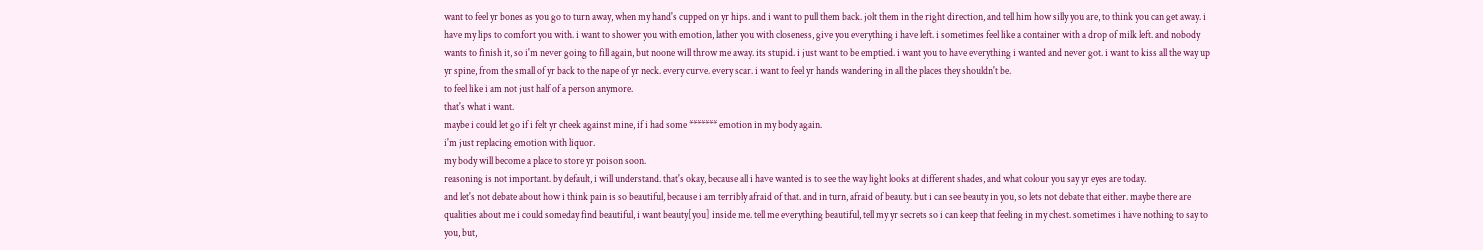want to feel yr bones as you go to turn away, when my hand's cupped on yr hips. and i want to pull them back. jolt them in the right direction, and tell him how silly you are, to think you can get away. i have my lips to comfort you with. i want to shower you with emotion, lather you with closeness, give you everything i have left. i sometimes feel like a container with a drop of milk left. and nobody wants to finish it, so i'm never going to fill again, but noone will throw me away. its stupid. i just want to be emptied. i want you to have everything i wanted and never got. i want to kiss all the way up yr spine, from the small of yr back to the nape of yr neck. every curve. every scar. i want to feel yr hands wandering in all the places they shouldn't be.
to feel like i am not just half of a person anymore.
that's what i want.
maybe i could let go if i felt yr cheek against mine, if i had some ******* emotion in my body again.
i'm just replacing emotion with liquor.
my body will become a place to store yr poison soon.
reasoning is not important. by default, i will understand. that's okay, because all i have wanted is to see the way light looks at different shades, and what colour you say yr eyes are today.
and let's not debate about how i think pain is so beautiful, because i am terribly afraid of that. and in turn, afraid of beauty. but i can see beauty in you, so lets not debate that either. maybe there are qualities about me i could someday find beautiful, i want beauty[you] inside me. tell me everything beautiful, tell my yr secrets so i can keep that feeling in my chest. sometimes i have nothing to say to you, but,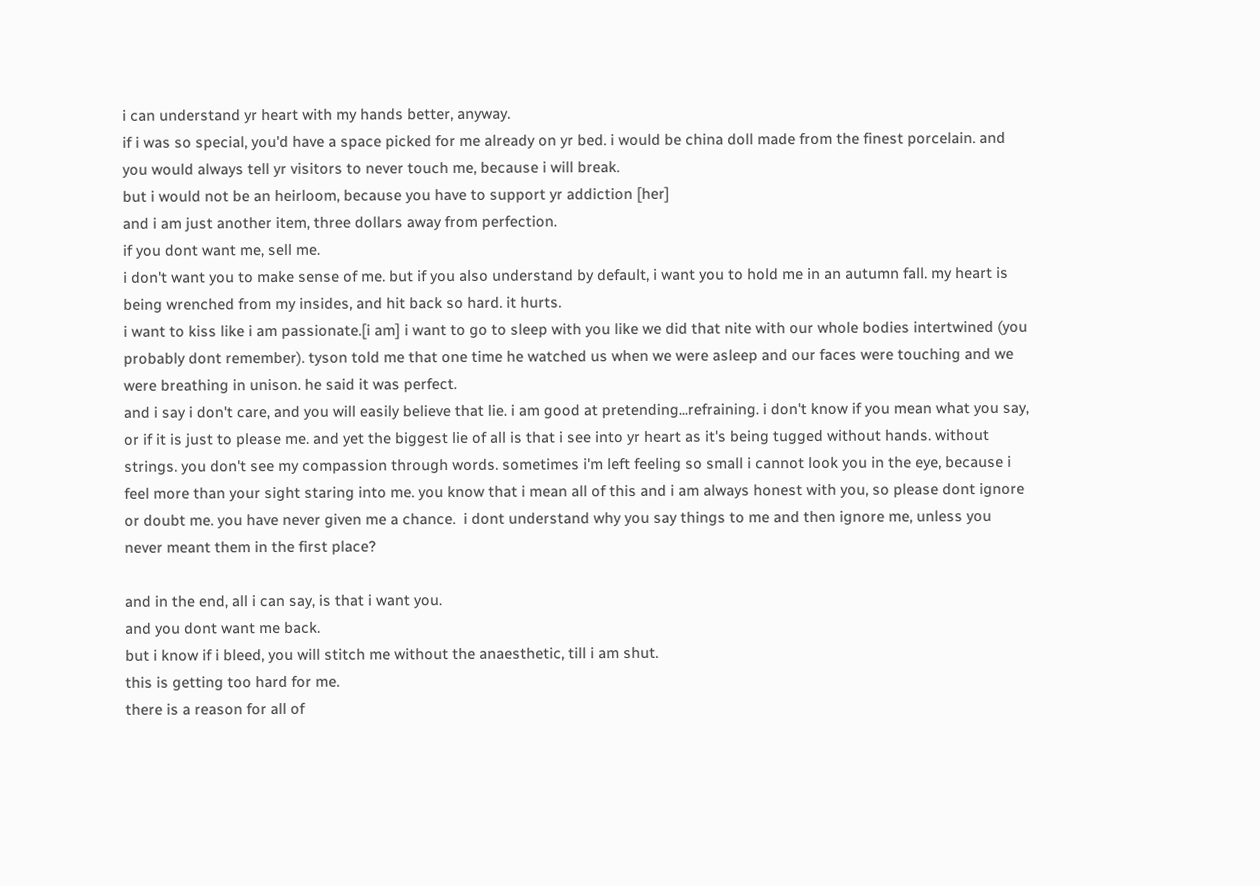i can understand yr heart with my hands better, anyway.
if i was so special, you'd have a space picked for me already on yr bed. i would be china doll made from the finest porcelain. and you would always tell yr visitors to never touch me, because i will break.
but i would not be an heirloom, because you have to support yr addiction [her]
and i am just another item, three dollars away from perfection.
if you dont want me, sell me.
i don't want you to make sense of me. but if you also understand by default, i want you to hold me in an autumn fall. my heart is being wrenched from my insides, and hit back so hard. it hurts.
i want to kiss like i am passionate.[i am] i want to go to sleep with you like we did that nite with our whole bodies intertwined (you probably dont remember). tyson told me that one time he watched us when we were asleep and our faces were touching and we were breathing in unison. he said it was perfect.
and i say i don't care, and you will easily believe that lie. i am good at pretending...refraining. i don't know if you mean what you say, or if it is just to please me. and yet the biggest lie of all is that i see into yr heart as it's being tugged without hands. without strings. you don't see my compassion through words. sometimes i'm left feeling so small i cannot look you in the eye, because i feel more than your sight staring into me. you know that i mean all of this and i am always honest with you, so please dont ignore or doubt me. you have never given me a chance.  i dont understand why you say things to me and then ignore me, unless you never meant them in the first place?

and in the end, all i can say, is that i want you.
and you dont want me back.
but i know if i bleed, you will stitch me without the anaesthetic, till i am shut.
this is getting too hard for me.
there is a reason for all of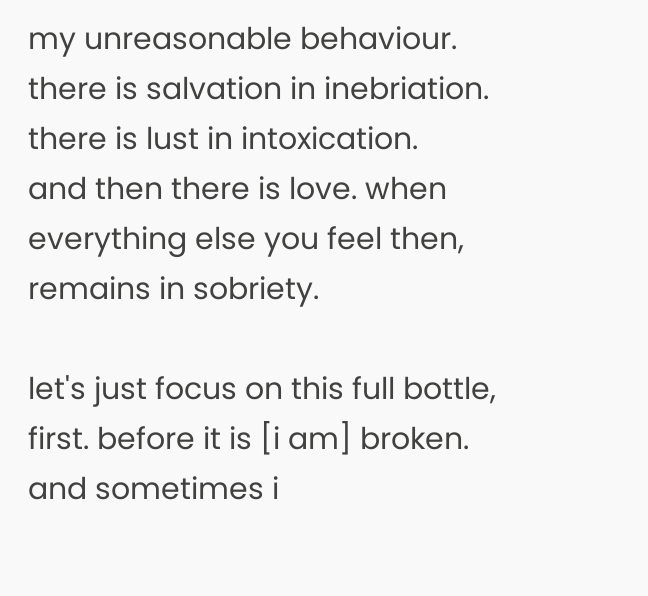my unreasonable behaviour.
there is salvation in inebriation.
there is lust in intoxication.
and then there is love. when everything else you feel then, remains in sobriety.

let's just focus on this full bottle, first. before it is [i am] broken.
and sometimes i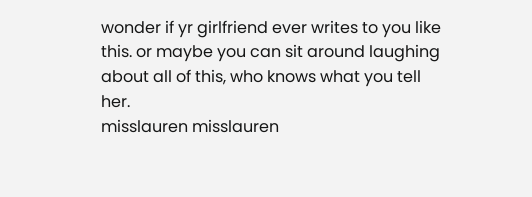wonder if yr girlfriend ever writes to you like this. or maybe you can sit around laughing about all of this, who knows what you tell her.
misslauren misslauren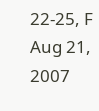22-25, F
Aug 21, 2007